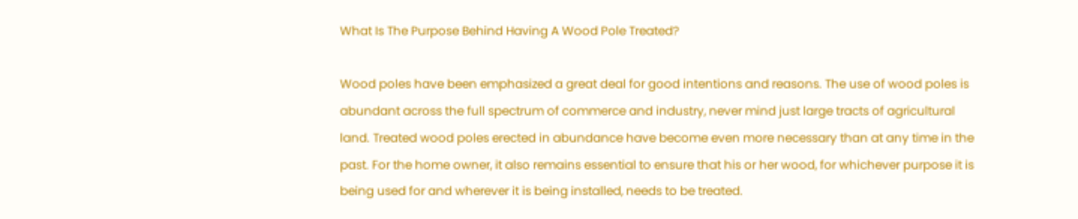What Is The Purpose Behind Having A Wood Pole Treated?

Wood poles have been emphasized a great deal for good intentions and reasons. The use of wood poles is abundant across the full spectrum of commerce and industry, never mind just large tracts of agricultural land. Treated wood poles erected in abundance have become even more necessary than at any time in the past. For the home owner, it also remains essential to ensure that his or her wood, for whichever purpose it is being used for and wherever it is being installed, needs to be treated.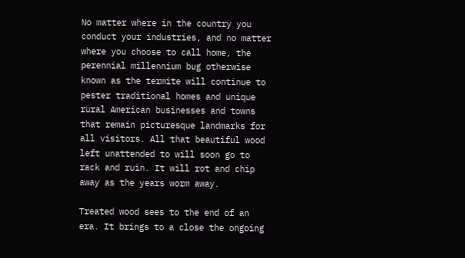No matter where in the country you conduct your industries, and no matter where you choose to call home, the perennial millennium bug otherwise known as the termite will continue to pester traditional homes and unique rural American businesses and towns that remain picturesque landmarks for all visitors. All that beautiful wood left unattended to will soon go to rack and ruin. It will rot and chip away as the years worm away.

Treated wood sees to the end of an era. It brings to a close the ongoing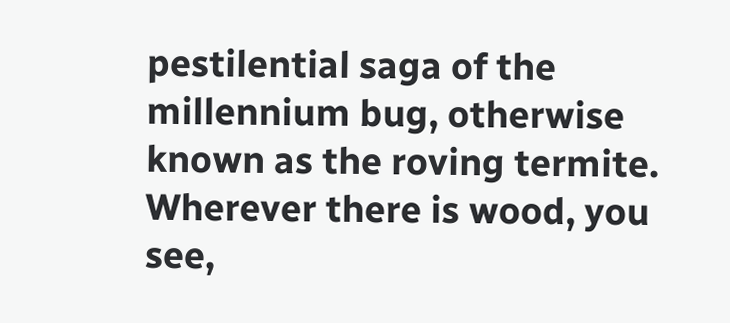pestilential saga of the millennium bug, otherwise known as the roving termite. Wherever there is wood, you see,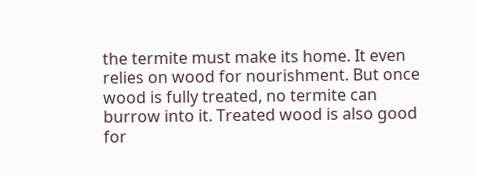the termite must make its home. It even relies on wood for nourishment. But once wood is fully treated, no termite can burrow into it. Treated wood is also good for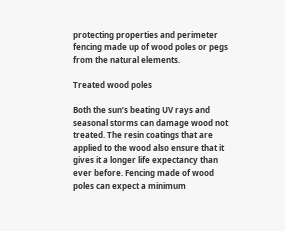protecting properties and perimeter fencing made up of wood poles or pegs from the natural elements.

Treated wood poles

Both the sun’s beating UV rays and seasonal storms can damage wood not treated. The resin coatings that are applied to the wood also ensure that it gives it a longer life expectancy than ever before. Fencing made of wood poles can expect a minimum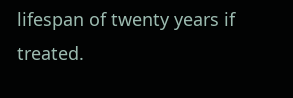lifespan of twenty years if treated.